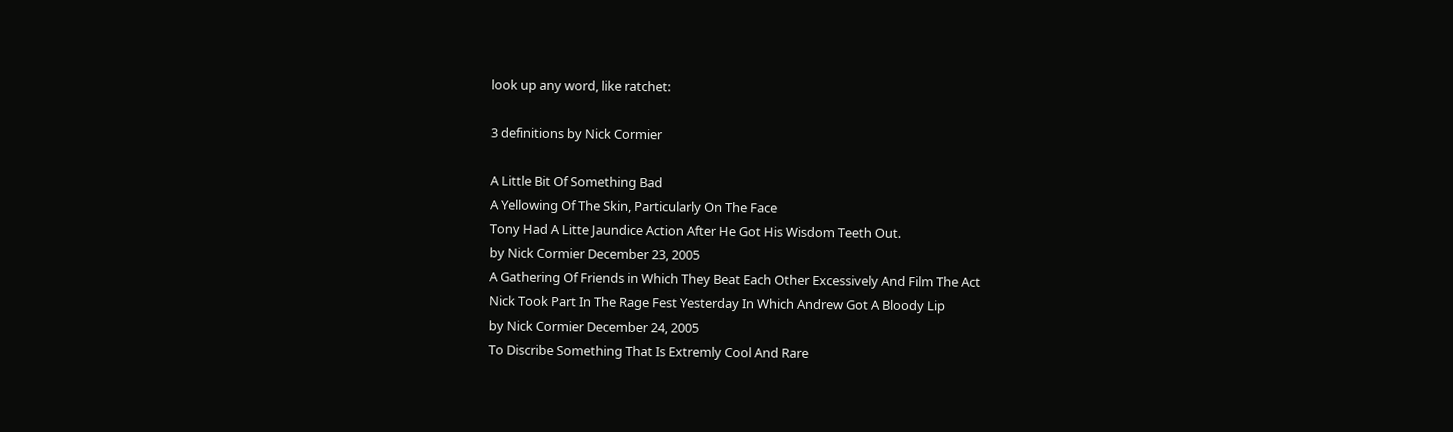look up any word, like ratchet:

3 definitions by Nick Cormier

A Little Bit Of Something Bad
A Yellowing Of The Skin, Particularly On The Face
Tony Had A Litte Jaundice Action After He Got His Wisdom Teeth Out.
by Nick Cormier December 23, 2005
A Gathering Of Friends in Which They Beat Each Other Excessively And Film The Act
Nick Took Part In The Rage Fest Yesterday In Which Andrew Got A Bloody Lip
by Nick Cormier December 24, 2005
To Discribe Something That Is Extremly Cool And Rare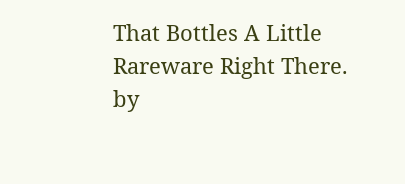That Bottles A Little Rareware Right There.
by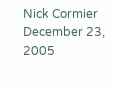Nick Cormier December 23, 2005